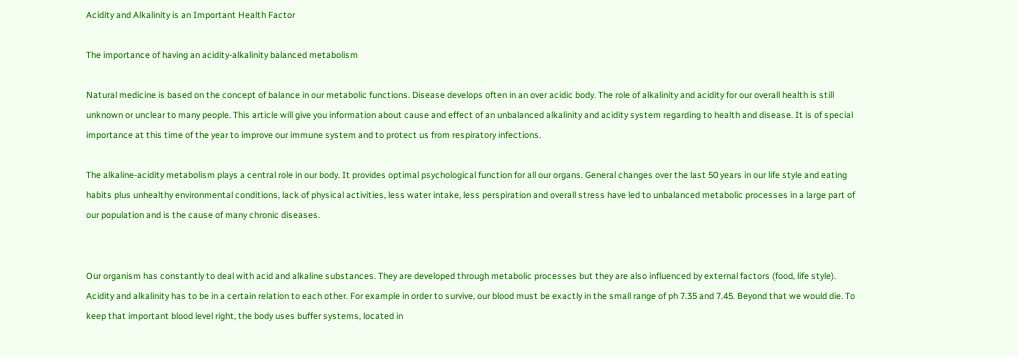Acidity and Alkalinity is an Important Health Factor

The importance of having an acidity-alkalinity balanced metabolism

Natural medicine is based on the concept of balance in our metabolic functions. Disease develops often in an over acidic body. The role of alkalinity and acidity for our overall health is still unknown or unclear to many people. This article will give you information about cause and effect of an unbalanced alkalinity and acidity system regarding to health and disease. It is of special importance at this time of the year to improve our immune system and to protect us from respiratory infections.

The alkaline-acidity metabolism plays a central role in our body. It provides optimal psychological function for all our organs. General changes over the last 50 years in our life style and eating habits plus unhealthy environmental conditions, lack of physical activities, less water intake, less perspiration and overall stress have led to unbalanced metabolic processes in a large part of our population and is the cause of many chronic diseases.


Our organism has constantly to deal with acid and alkaline substances. They are developed through metabolic processes but they are also influenced by external factors (food, life style). Acidity and alkalinity has to be in a certain relation to each other. For example in order to survive, our blood must be exactly in the small range of ph 7.35 and 7.45. Beyond that we would die. To keep that important blood level right, the body uses buffer systems, located in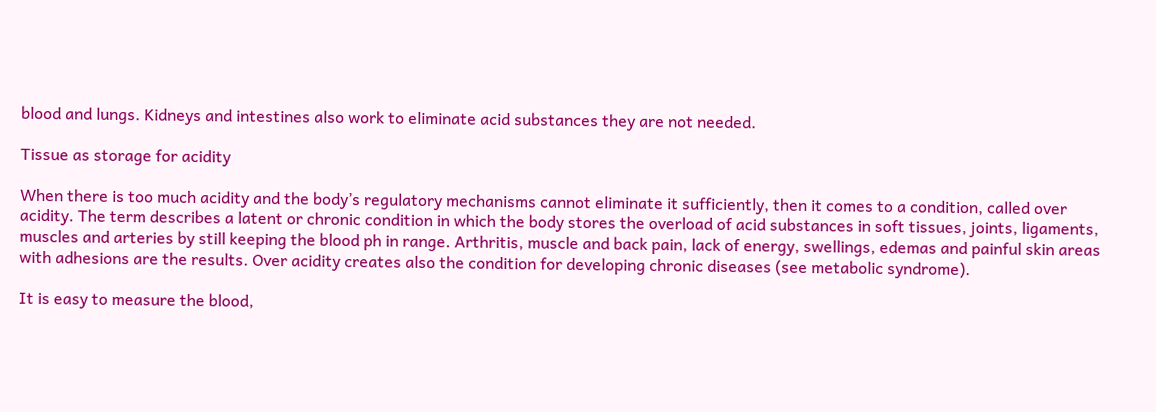blood and lungs. Kidneys and intestines also work to eliminate acid substances they are not needed.

Tissue as storage for acidity

When there is too much acidity and the body’s regulatory mechanisms cannot eliminate it sufficiently, then it comes to a condition, called over acidity. The term describes a latent or chronic condition in which the body stores the overload of acid substances in soft tissues, joints, ligaments, muscles and arteries by still keeping the blood ph in range. Arthritis, muscle and back pain, lack of energy, swellings, edemas and painful skin areas with adhesions are the results. Over acidity creates also the condition for developing chronic diseases (see metabolic syndrome).

It is easy to measure the blood,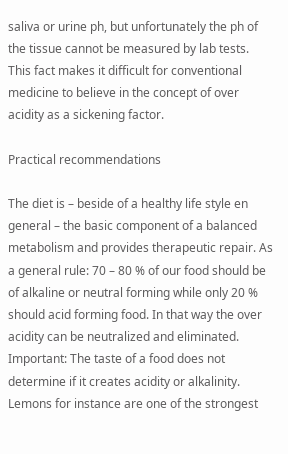saliva or urine ph, but unfortunately the ph of the tissue cannot be measured by lab tests. This fact makes it difficult for conventional medicine to believe in the concept of over acidity as a sickening factor.

Practical recommendations

The diet is – beside of a healthy life style en general – the basic component of a balanced metabolism and provides therapeutic repair. As a general rule: 70 – 80 % of our food should be of alkaline or neutral forming while only 20 % should acid forming food. In that way the over acidity can be neutralized and eliminated. Important: The taste of a food does not determine if it creates acidity or alkalinity. Lemons for instance are one of the strongest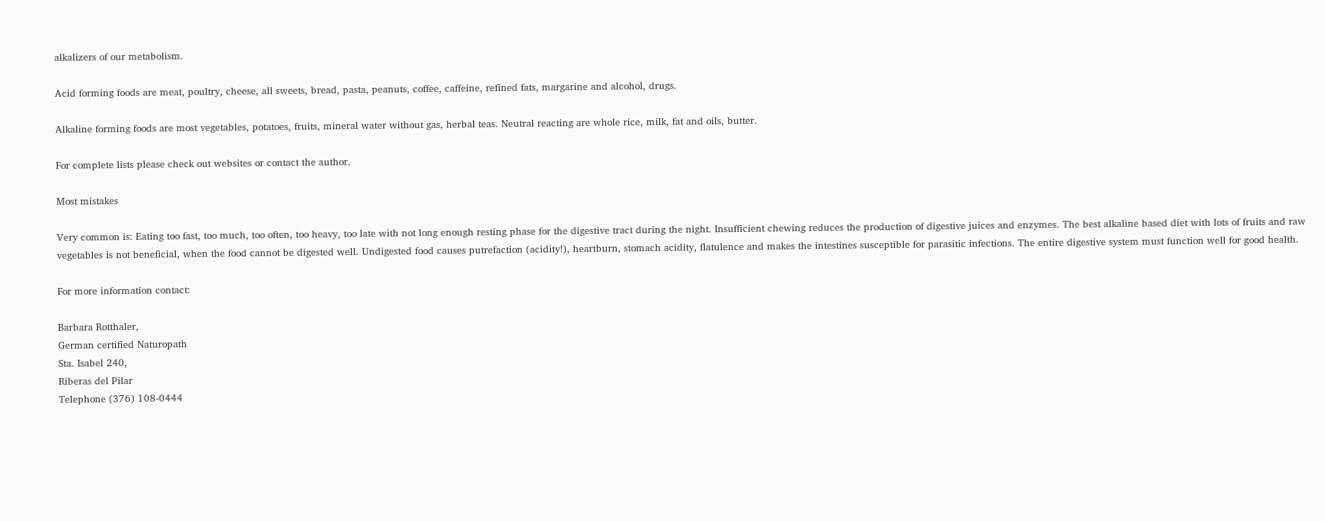alkalizers of our metabolism.

Acid forming foods are meat, poultry, cheese, all sweets, bread, pasta, peanuts, coffee, caffeine, refined fats, margarine and alcohol, drugs.

Alkaline forming foods are most vegetables, potatoes, fruits, mineral water without gas, herbal teas. Neutral reacting are whole rice, milk, fat and oils, butter.

For complete lists please check out websites or contact the author.

Most mistakes

Very common is: Eating too fast, too much, too often, too heavy, too late with not long enough resting phase for the digestive tract during the night. Insufficient chewing reduces the production of digestive juices and enzymes. The best alkaline based diet with lots of fruits and raw vegetables is not beneficial, when the food cannot be digested well. Undigested food causes putrefaction (acidity!), heartburn, stomach acidity, flatulence and makes the intestines susceptible for parasitic infections. The entire digestive system must function well for good health.

For more information contact:

Barbara Rotthaler,
German certified Naturopath
Sta. Isabel 240,
Riberas del Pilar
Telephone (376) 108-0444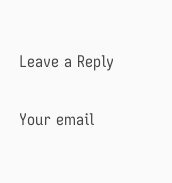Leave a Reply

Your email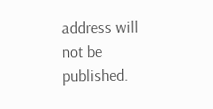address will not be published.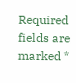Required fields are marked *